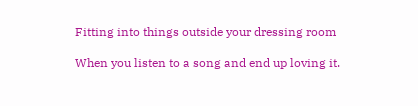Fitting into things outside your dressing room

When you listen to a song and end up loving it.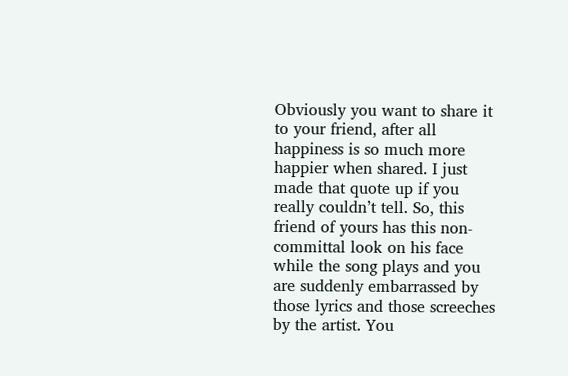Obviously you want to share it to your friend, after all happiness is so much more happier when shared. I just made that quote up if you really couldn’t tell. So, this friend of yours has this non-committal look on his face while the song plays and you are suddenly embarrassed by those lyrics and those screeches by the artist. You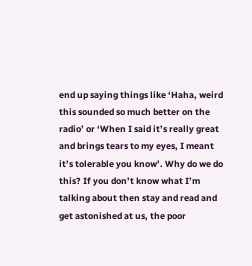end up saying things like ‘Haha, weird this sounded so much better on the radio’ or ‘When I said it’s really great and brings tears to my eyes, I meant it’s tolerable you know’. Why do we do this? If you don’t know what I’m talking about then stay and read and get astonished at us, the poor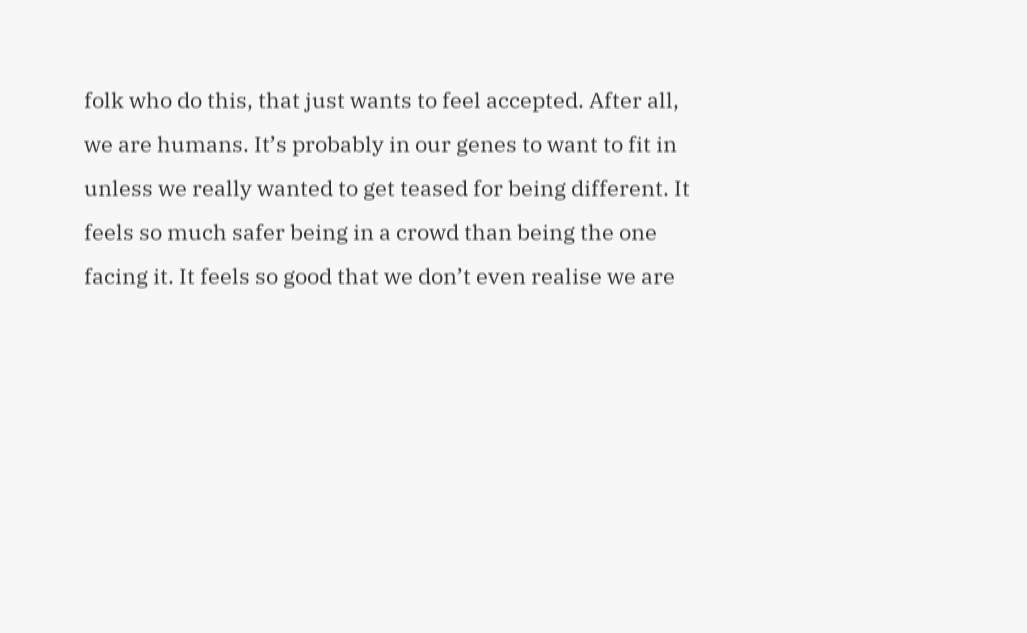folk who do this, that just wants to feel accepted. After all, we are humans. It’s probably in our genes to want to fit in unless we really wanted to get teased for being different. It feels so much safer being in a crowd than being the one facing it. It feels so good that we don’t even realise we are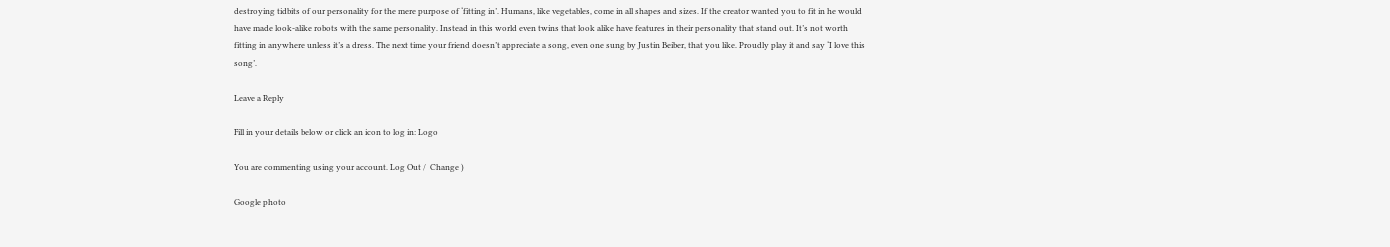destroying tidbits of our personality for the mere purpose of ‘fitting in’. Humans, like vegetables, come in all shapes and sizes. If the creator wanted you to fit in he would have made look-alike robots with the same personality. Instead in this world even twins that look alike have features in their personality that stand out. It’s not worth fitting in anywhere unless it’s a dress. The next time your friend doesn’t appreciate a song, even one sung by Justin Beiber, that you like. Proudly play it and say ‘I love this song’.

Leave a Reply

Fill in your details below or click an icon to log in: Logo

You are commenting using your account. Log Out /  Change )

Google photo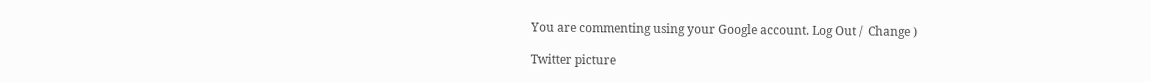You are commenting using your Google account. Log Out /  Change )

Twitter picture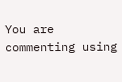You are commenting using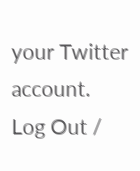your Twitter account. Log Out /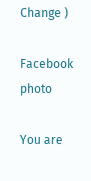Change )

Facebook photo

You are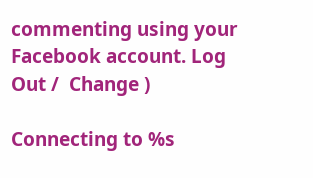commenting using your Facebook account. Log Out /  Change )

Connecting to %s